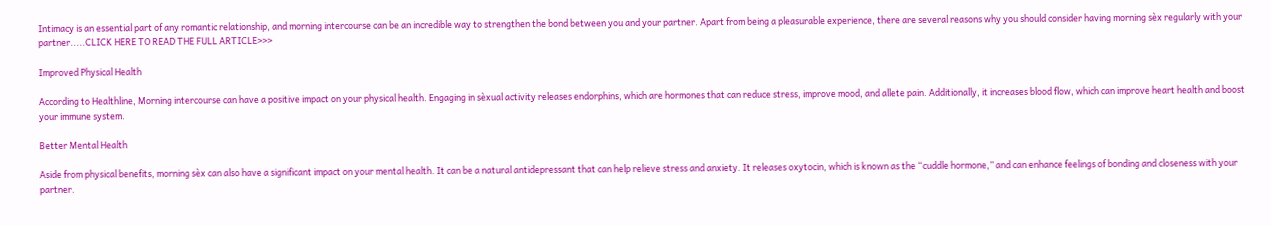Intimacy is an essential part of any romantic relationship, and morning intercourse can be an incredible way to strengthen the bond between you and your partner. Apart from being a pleasurable experience, there are several reasons why you should consider having morning sèx regularly with your partner.....CLICK HERE TO READ THE FULL ARTICLE>>>

Improved Physical Health

According to Healthline, Morning intercourse can have a positive impact on your physical health. Engaging in sèxual activity releases endorphins, which are hormones that can reduce stress, improve mood, and allete pain. Additionally, it increases blood flow, which can improve heart health and boost your immune system.

Better Mental Health

Aside from physical benefits, morning sèx can also have a significant impact on your mental health. It can be a natural antidepressant that can help relieve stress and anxiety. It releases oxytocin, which is known as the “cuddle hormone,” and can enhance feelings of bonding and closeness with your partner.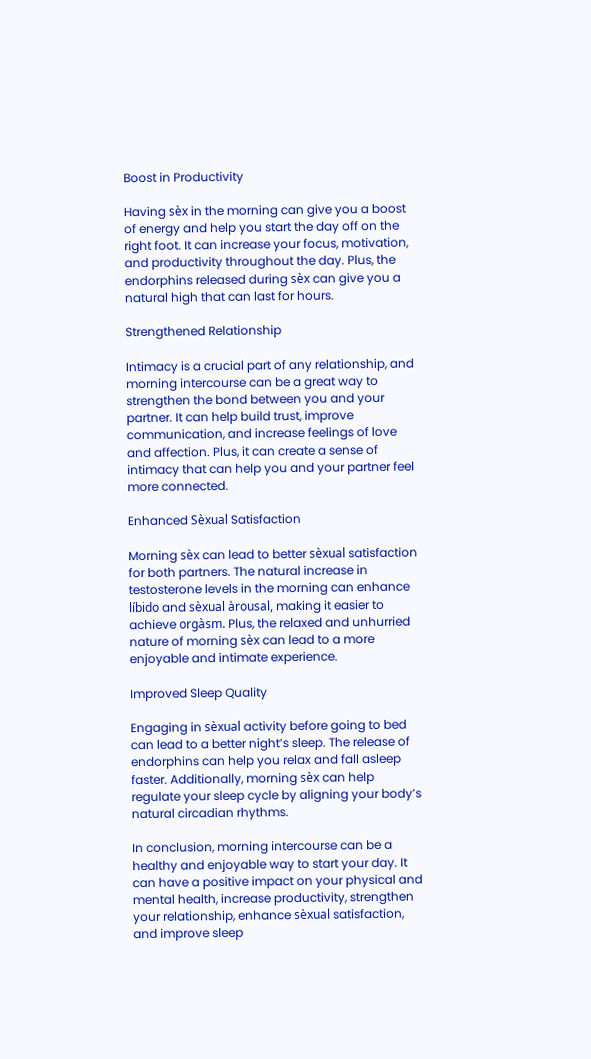Boost in Productivity

Having sèx in the morning can give you a boost of energy and help you start the day off on the right foot. It can increase your focus, motivation, and productivity throughout the day. Plus, the endorphins released during sèx can give you a natural high that can last for hours.

Strengthened Relationship

Intimacy is a crucial part of any relationship, and morning intercourse can be a great way to strengthen the bond between you and your partner. It can help build trust, improve communication, and increase feelings of love and affection. Plus, it can create a sense of intimacy that can help you and your partner feel more connected.

Enhanced Sèxual Satisfaction

Morning sèx can lead to better sèxual satisfaction for both partners. The natural increase in testosterone levels in the morning can enhance líbido and sèxual àrousal, making it easier to achieve orgàsm. Plus, the relaxed and unhurried nature of morning sèx can lead to a more enjoyable and intimate experience.

Improved Sleep Quality

Engaging in sèxual activity before going to bed can lead to a better night’s sleep. The release of endorphins can help you relax and fall asleep faster. Additionally, morning sèx can help regulate your sleep cycle by aligning your body’s natural circadian rhythms.

In conclusion, morning intercourse can be a healthy and enjoyable way to start your day. It can have a positive impact on your physical and mental health, increase productivity, strengthen your relationship, enhance sèxual satisfaction, and improve sleep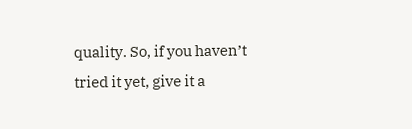quality. So, if you haven’t tried it yet, give it a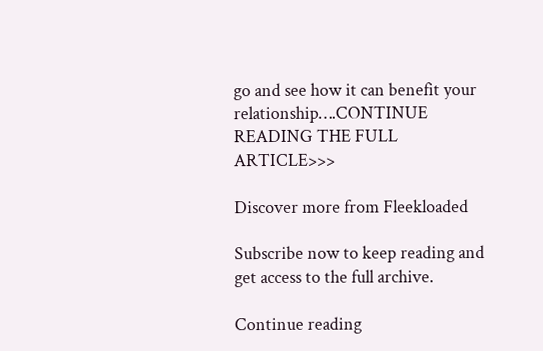go and see how it can benefit your relationship….CONTINUE READING THE FULL ARTICLE>>>

Discover more from Fleekloaded

Subscribe now to keep reading and get access to the full archive.

Continue reading